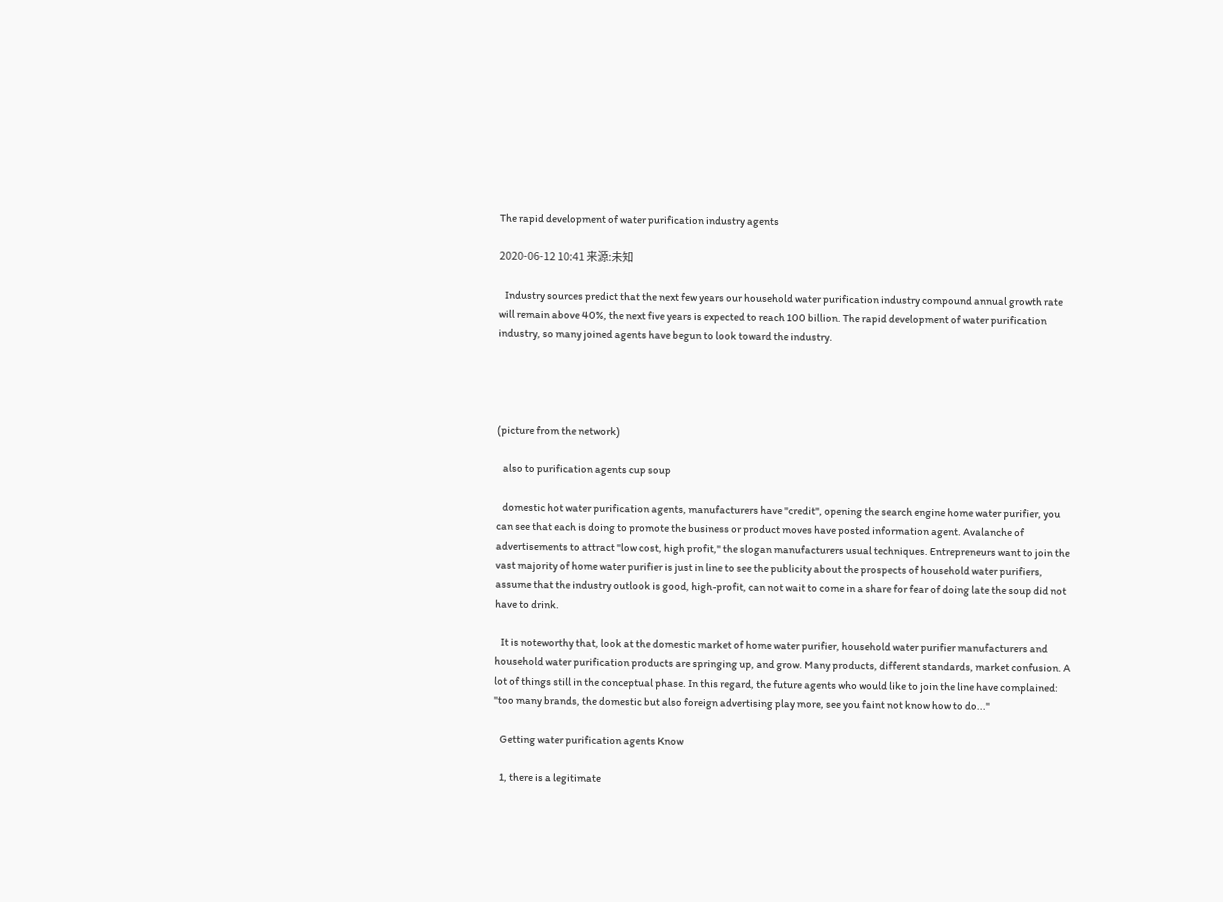The rapid development of water purification industry agents

2020-06-12 10:41 来源:未知

   Industry sources predict that the next few years our household water purification industry compound annual growth rate will remain above 40%, the next five years is expected to reach 100 billion. The rapid development of water purification industry, so many joined agents have begun to look toward the industry.




(picture from the network)

   also to purification agents cup soup

   domestic hot water purification agents, manufacturers have "credit", opening the search engine home water purifier, you can see that each is doing to promote the business or product moves have posted information agent. Avalanche of advertisements to attract "low cost, high profit," the slogan manufacturers usual techniques. Entrepreneurs want to join the vast majority of home water purifier is just in line to see the publicity about the prospects of household water purifiers, assume that the industry outlook is good, high-profit, can not wait to come in a share for fear of doing late the soup did not have to drink.

   It is noteworthy that, look at the domestic market of home water purifier, household water purifier manufacturers and household water purification products are springing up, and grow. Many products, different standards, market confusion. A lot of things still in the conceptual phase. In this regard, the future agents who would like to join the line have complained: "too many brands, the domestic but also foreign advertising play more, see you faint not know how to do..."

   Getting water purification agents Know

   1, there is a legitimate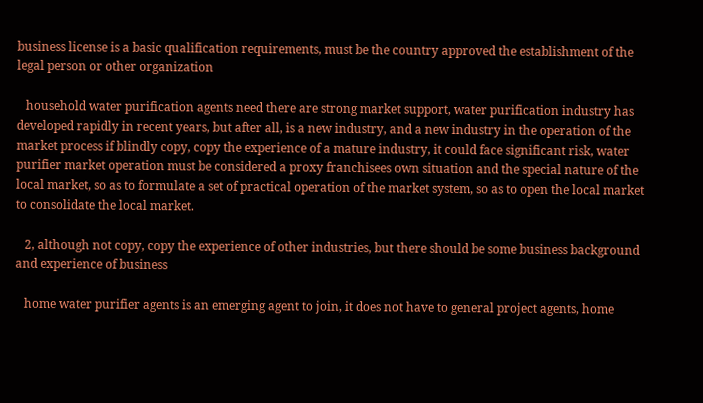business license is a basic qualification requirements, must be the country approved the establishment of the legal person or other organization

   household water purification agents need there are strong market support, water purification industry has developed rapidly in recent years, but after all, is a new industry, and a new industry in the operation of the market process if blindly copy, copy the experience of a mature industry, it could face significant risk, water purifier market operation must be considered a proxy franchisees own situation and the special nature of the local market, so as to formulate a set of practical operation of the market system, so as to open the local market to consolidate the local market.

   2, although not copy, copy the experience of other industries, but there should be some business background and experience of business

   home water purifier agents is an emerging agent to join, it does not have to general project agents, home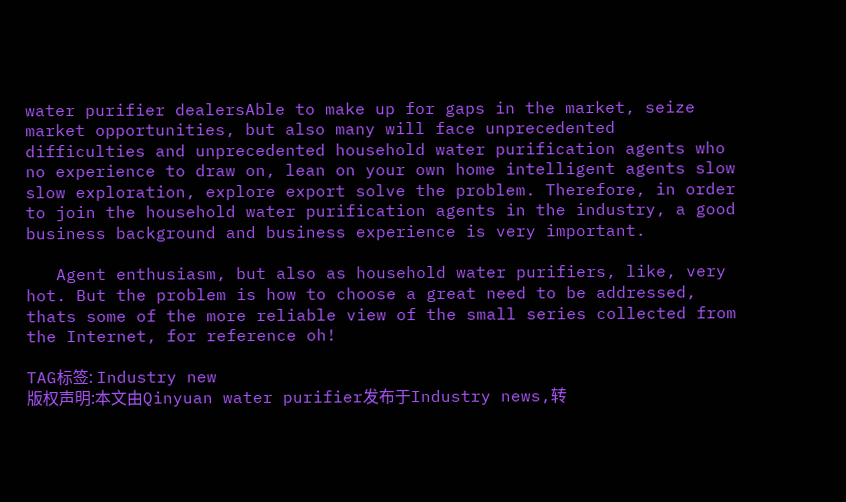water purifier dealersAble to make up for gaps in the market, seize market opportunities, but also many will face unprecedented difficulties and unprecedented household water purification agents who no experience to draw on, lean on your own home intelligent agents slow slow exploration, explore export solve the problem. Therefore, in order to join the household water purification agents in the industry, a good business background and business experience is very important.

   Agent enthusiasm, but also as household water purifiers, like, very hot. But the problem is how to choose a great need to be addressed, thats some of the more reliable view of the small series collected from the Internet, for reference oh!

TAG标签: Industry new
版权声明:本文由Qinyuan water purifier发布于Industry news,转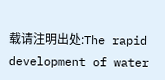载请注明出处:The rapid development of water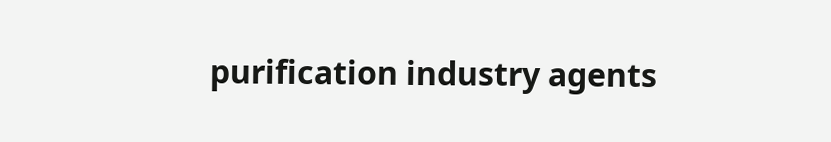purification industry agents